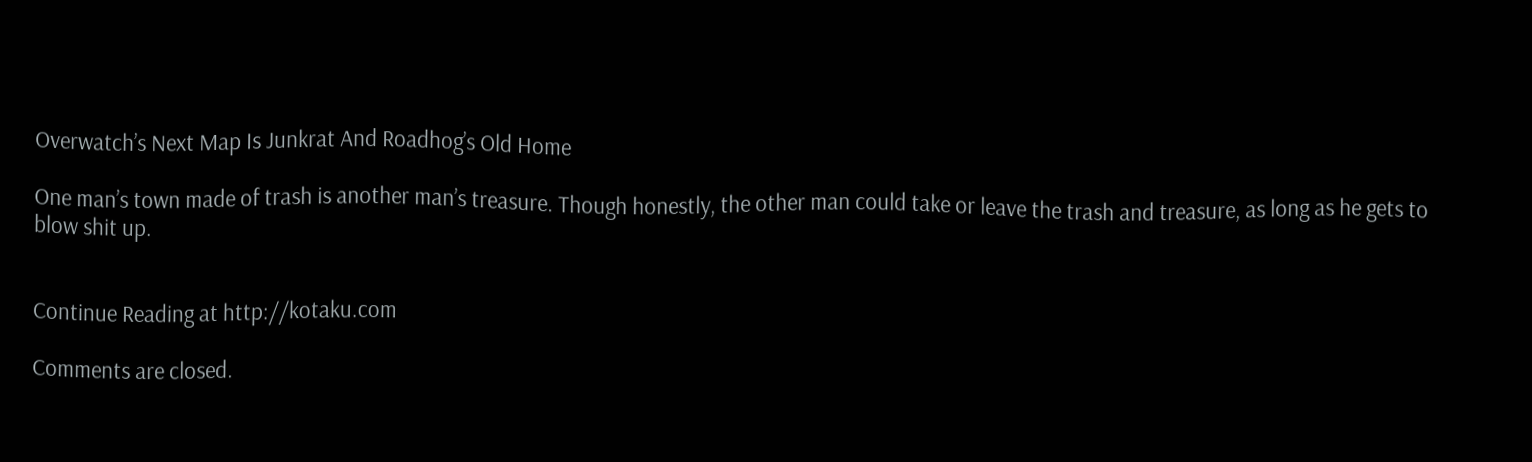Overwatch’s Next Map Is Junkrat And Roadhog’s Old Home

One man’s town made of trash is another man’s treasure. Though honestly, the other man could take or leave the trash and treasure, as long as he gets to blow shit up.


Continue Reading at http://kotaku.com

Comments are closed.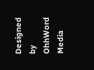Designed by OhhWord Media